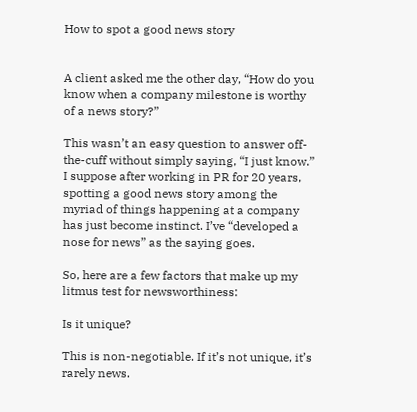How to spot a good news story


A client asked me the other day, “How do you know when a company milestone is worthy of a news story?”

This wasn’t an easy question to answer off-the-cuff without simply saying, “I just know.” I suppose after working in PR for 20 years, spotting a good news story among the myriad of things happening at a company has just become instinct. I’ve “developed a nose for news” as the saying goes.

So, here are a few factors that make up my litmus test for newsworthiness:

Is it unique?

This is non-negotiable. If it’s not unique, it’s rarely news.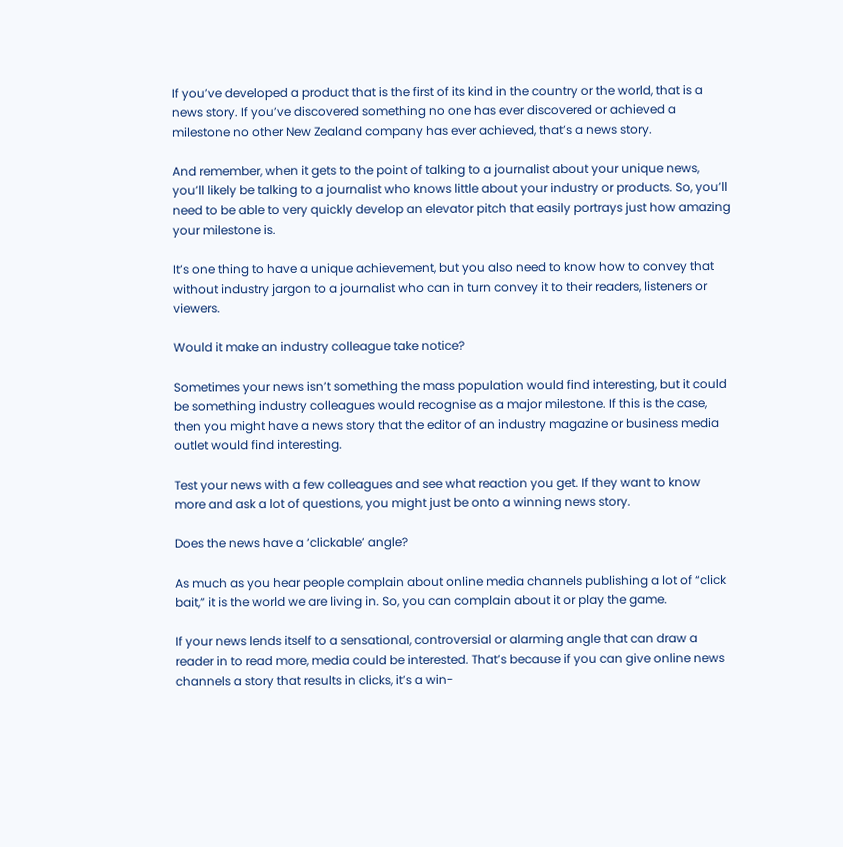If you’ve developed a product that is the first of its kind in the country or the world, that is a news story. If you’ve discovered something no one has ever discovered or achieved a milestone no other New Zealand company has ever achieved, that’s a news story.

And remember, when it gets to the point of talking to a journalist about your unique news, you’ll likely be talking to a journalist who knows little about your industry or products. So, you’ll need to be able to very quickly develop an elevator pitch that easily portrays just how amazing your milestone is.

It’s one thing to have a unique achievement, but you also need to know how to convey that without industry jargon to a journalist who can in turn convey it to their readers, listeners or viewers.

Would it make an industry colleague take notice?

Sometimes your news isn’t something the mass population would find interesting, but it could be something industry colleagues would recognise as a major milestone. If this is the case, then you might have a news story that the editor of an industry magazine or business media outlet would find interesting.

Test your news with a few colleagues and see what reaction you get. If they want to know more and ask a lot of questions, you might just be onto a winning news story.

Does the news have a ‘clickable’ angle?

As much as you hear people complain about online media channels publishing a lot of “click bait,” it is the world we are living in. So, you can complain about it or play the game.

If your news lends itself to a sensational, controversial or alarming angle that can draw a reader in to read more, media could be interested. That’s because if you can give online news channels a story that results in clicks, it’s a win-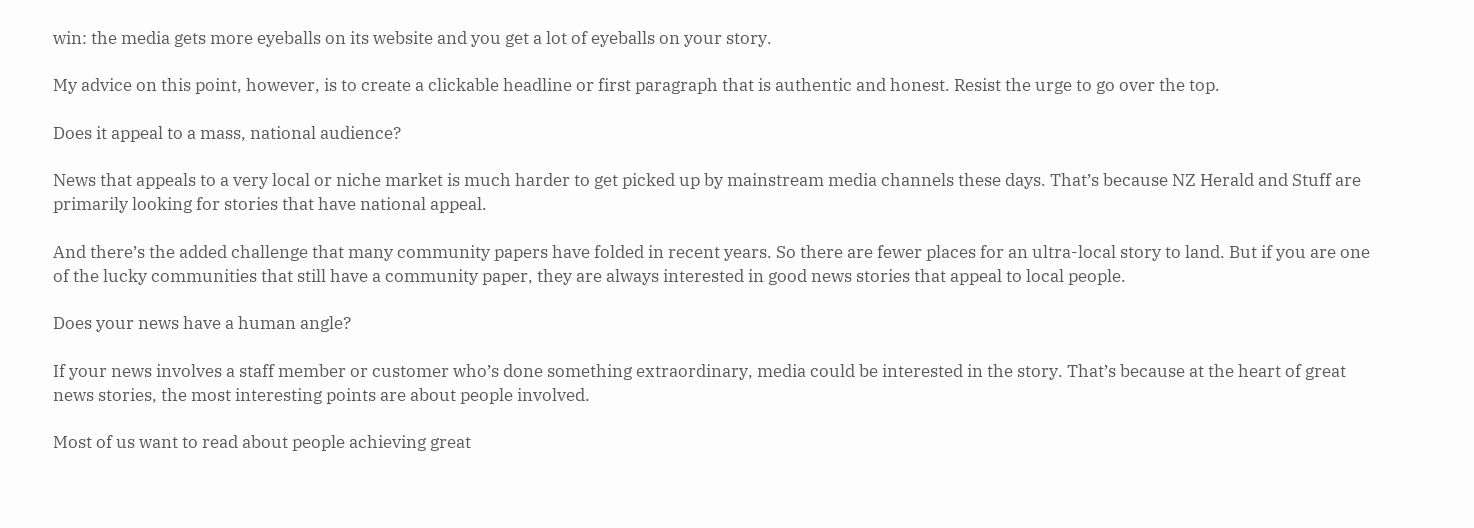win: the media gets more eyeballs on its website and you get a lot of eyeballs on your story.

My advice on this point, however, is to create a clickable headline or first paragraph that is authentic and honest. Resist the urge to go over the top.

Does it appeal to a mass, national audience?

News that appeals to a very local or niche market is much harder to get picked up by mainstream media channels these days. That’s because NZ Herald and Stuff are primarily looking for stories that have national appeal.

And there’s the added challenge that many community papers have folded in recent years. So there are fewer places for an ultra-local story to land. But if you are one of the lucky communities that still have a community paper, they are always interested in good news stories that appeal to local people.

Does your news have a human angle?

If your news involves a staff member or customer who’s done something extraordinary, media could be interested in the story. That’s because at the heart of great news stories, the most interesting points are about people involved.

Most of us want to read about people achieving great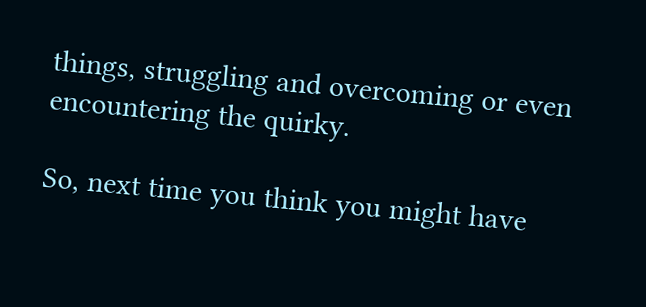things, struggling and overcoming or even encountering the quirky.

So, next time you think you might have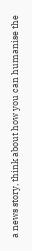a news story, think about how you can humanise the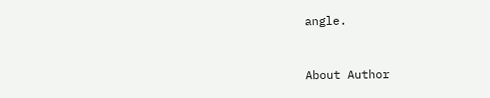angle.


About Author